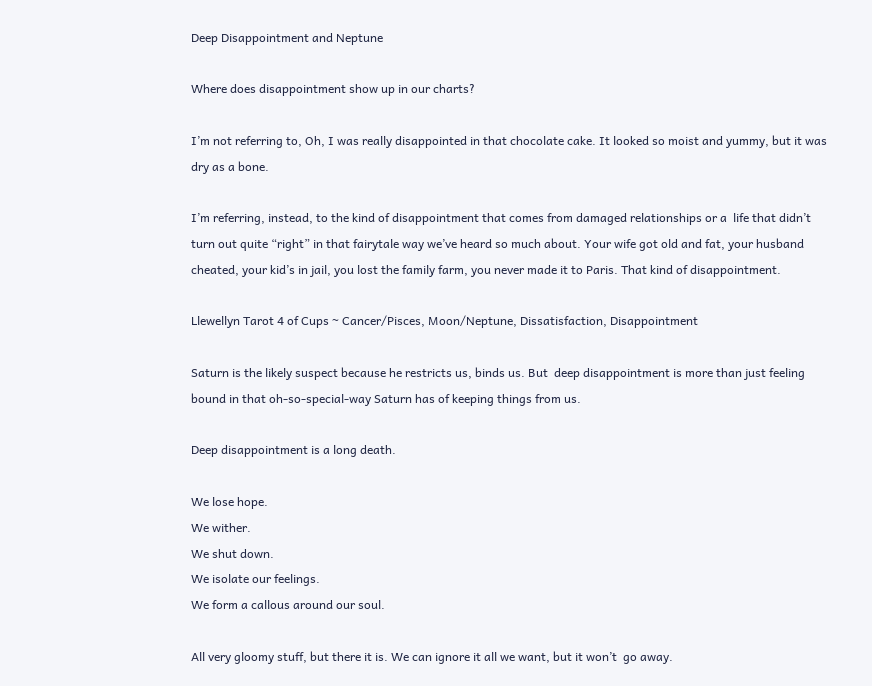Deep Disappointment and Neptune

Where does disappointment show up in our charts?

I’m not referring to, Oh, I was really disappointed in that chocolate cake. It looked so moist and yummy, but it was dry as a bone.

I’m referring, instead, to the kind of disappointment that comes from damaged relationships or a  life that didn’t turn out quite “right” in that fairytale way we’ve heard so much about. Your wife got old and fat, your husband cheated, your kid’s in jail, you lost the family farm, you never made it to Paris. That kind of disappointment.

Llewellyn Tarot 4 of Cups ~ Cancer/Pisces, Moon/Neptune, Dissatisfaction, Disappointment

Saturn is the likely suspect because he restricts us, binds us. But  deep disappointment is more than just feeling bound in that oh-so-special-way Saturn has of keeping things from us.

Deep disappointment is a long death.

We lose hope.
We wither.
We shut down.
We isolate our feelings.
We form a callous around our soul.

All very gloomy stuff, but there it is. We can ignore it all we want, but it won’t  go away.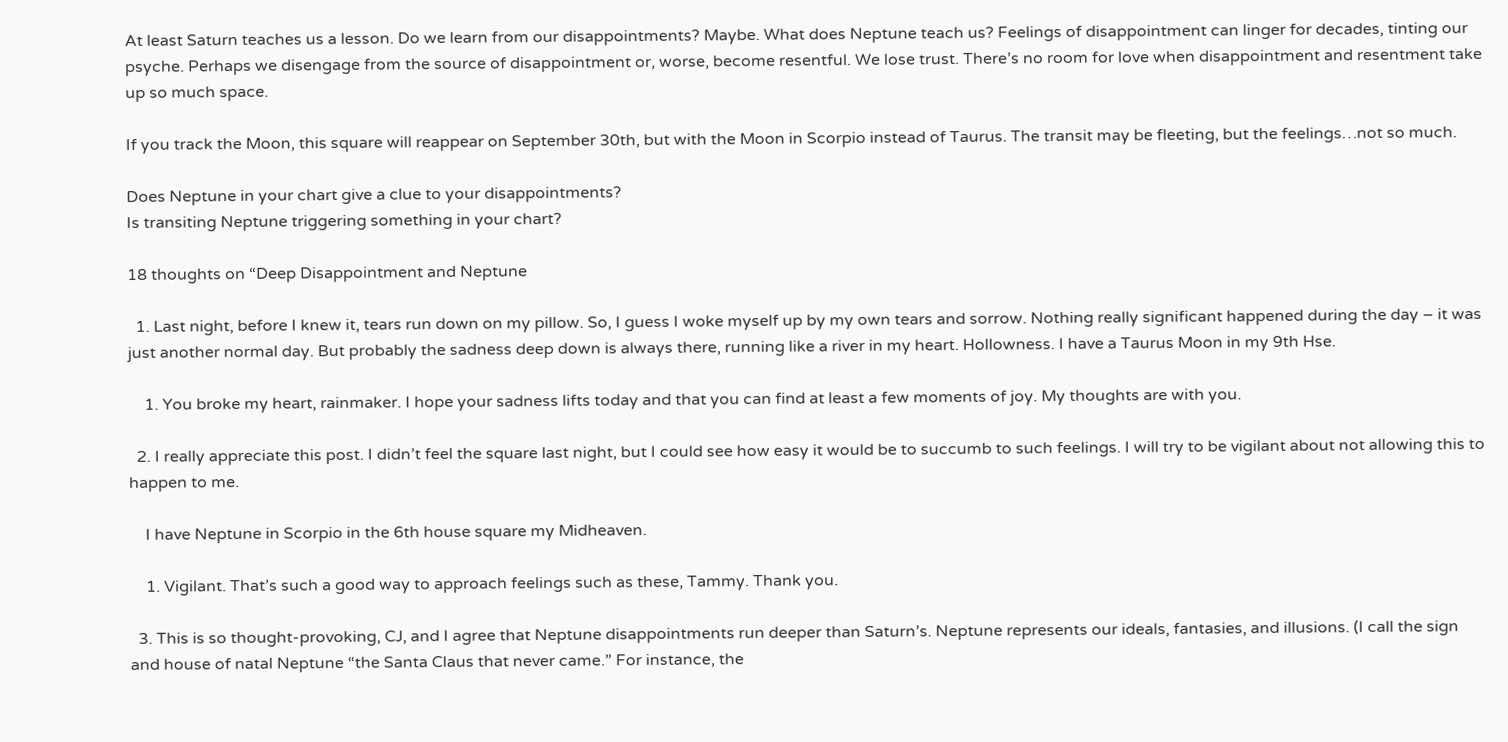At least Saturn teaches us a lesson. Do we learn from our disappointments? Maybe. What does Neptune teach us? Feelings of disappointment can linger for decades, tinting our psyche. Perhaps we disengage from the source of disappointment or, worse, become resentful. We lose trust. There’s no room for love when disappointment and resentment take up so much space.

If you track the Moon, this square will reappear on September 30th, but with the Moon in Scorpio instead of Taurus. The transit may be fleeting, but the feelings…not so much.

Does Neptune in your chart give a clue to your disappointments?
Is transiting Neptune triggering something in your chart?

18 thoughts on “Deep Disappointment and Neptune

  1. Last night, before I knew it, tears run down on my pillow. So, I guess I woke myself up by my own tears and sorrow. Nothing really significant happened during the day – it was just another normal day. But probably the sadness deep down is always there, running like a river in my heart. Hollowness. I have a Taurus Moon in my 9th Hse.

    1. You broke my heart, rainmaker. I hope your sadness lifts today and that you can find at least a few moments of joy. My thoughts are with you.

  2. I really appreciate this post. I didn’t feel the square last night, but I could see how easy it would be to succumb to such feelings. I will try to be vigilant about not allowing this to happen to me.

    I have Neptune in Scorpio in the 6th house square my Midheaven.

    1. Vigilant. That’s such a good way to approach feelings such as these, Tammy. Thank you.

  3. This is so thought-provoking, CJ, and I agree that Neptune disappointments run deeper than Saturn’s. Neptune represents our ideals, fantasies, and illusions. (I call the sign and house of natal Neptune “the Santa Claus that never came.” For instance, the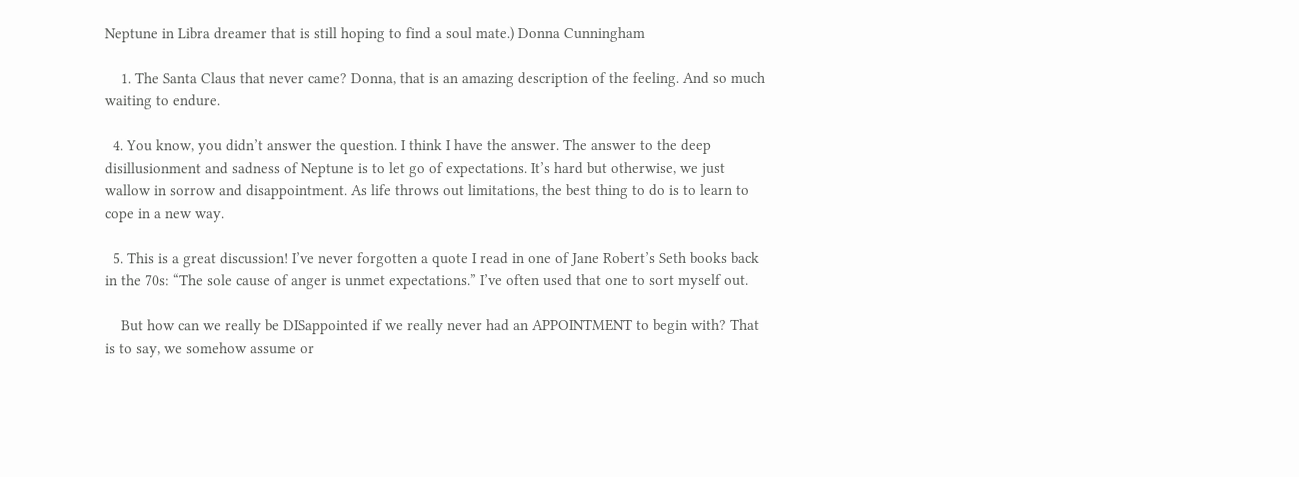Neptune in Libra dreamer that is still hoping to find a soul mate.) Donna Cunningham

    1. The Santa Claus that never came? Donna, that is an amazing description of the feeling. And so much waiting to endure.

  4. You know, you didn’t answer the question. I think I have the answer. The answer to the deep disillusionment and sadness of Neptune is to let go of expectations. It’s hard but otherwise, we just wallow in sorrow and disappointment. As life throws out limitations, the best thing to do is to learn to cope in a new way.

  5. This is a great discussion! I’ve never forgotten a quote I read in one of Jane Robert’s Seth books back in the 70s: “The sole cause of anger is unmet expectations.” I’ve often used that one to sort myself out.

    But how can we really be DISappointed if we really never had an APPOINTMENT to begin with? That is to say, we somehow assume or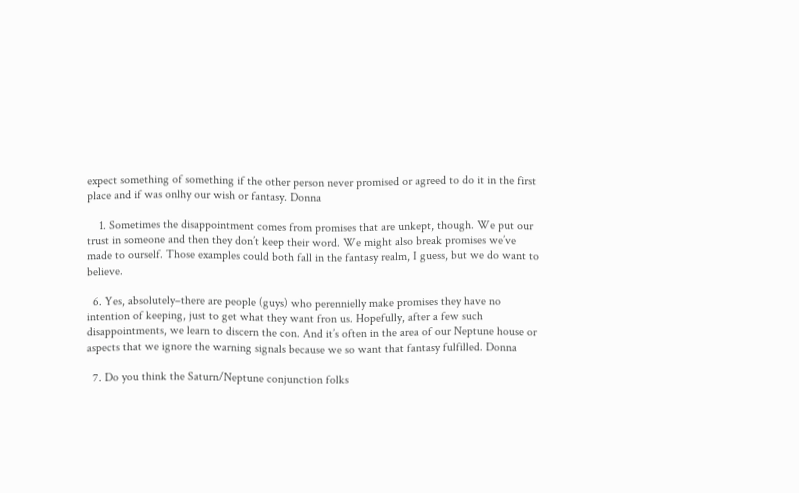expect something of something if the other person never promised or agreed to do it in the first place and if was onlhy our wish or fantasy. Donna

    1. Sometimes the disappointment comes from promises that are unkept, though. We put our trust in someone and then they don’t keep their word. We might also break promises we’ve made to ourself. Those examples could both fall in the fantasy realm, I guess, but we do want to believe.

  6. Yes, absolutely–there are people (guys) who perennielly make promises they have no intention of keeping, just to get what they want fron us. Hopefully, after a few such disappointments, we learn to discern the con. And it’s often in the area of our Neptune house or aspects that we ignore the warning signals because we so want that fantasy fulfilled. Donna

  7. Do you think the Saturn/Neptune conjunction folks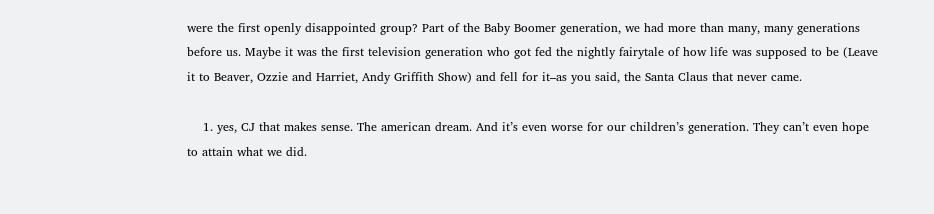were the first openly disappointed group? Part of the Baby Boomer generation, we had more than many, many generations before us. Maybe it was the first television generation who got fed the nightly fairytale of how life was supposed to be (Leave it to Beaver, Ozzie and Harriet, Andy Griffith Show) and fell for it–as you said, the Santa Claus that never came.

    1. yes, CJ that makes sense. The american dream. And it’s even worse for our children’s generation. They can’t even hope to attain what we did.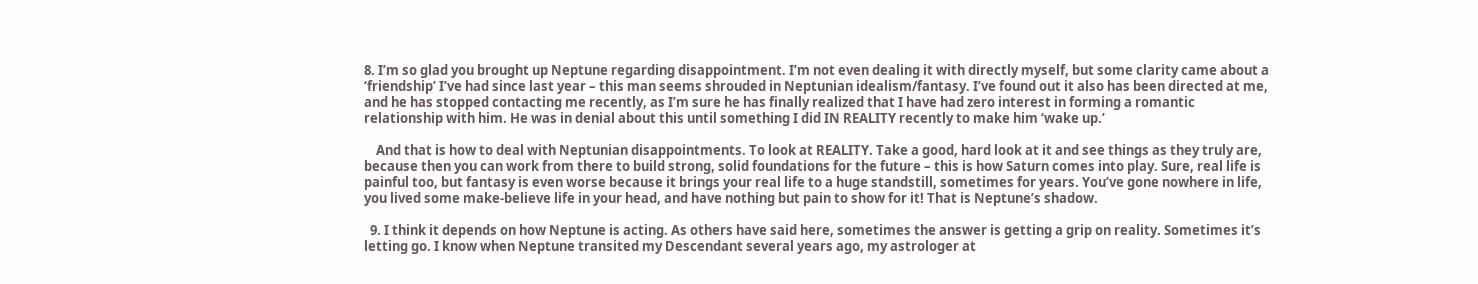8. I’m so glad you brought up Neptune regarding disappointment. I’m not even dealing it with directly myself, but some clarity came about a ‘friendship’ I’ve had since last year – this man seems shrouded in Neptunian idealism/fantasy. I’ve found out it also has been directed at me, and he has stopped contacting me recently, as I’m sure he has finally realized that I have had zero interest in forming a romantic relationship with him. He was in denial about this until something I did IN REALITY recently to make him ‘wake up.’

    And that is how to deal with Neptunian disappointments. To look at REALITY. Take a good, hard look at it and see things as they truly are, because then you can work from there to build strong, solid foundations for the future – this is how Saturn comes into play. Sure, real life is painful too, but fantasy is even worse because it brings your real life to a huge standstill, sometimes for years. You’ve gone nowhere in life, you lived some make-believe life in your head, and have nothing but pain to show for it! That is Neptune’s shadow.

  9. I think it depends on how Neptune is acting. As others have said here, sometimes the answer is getting a grip on reality. Sometimes it’s letting go. I know when Neptune transited my Descendant several years ago, my astrologer at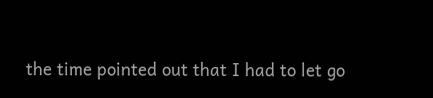the time pointed out that I had to let go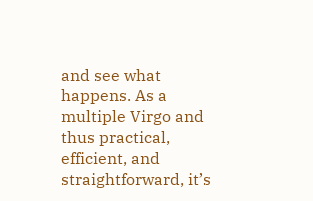and see what happens. As a multiple Virgo and thus practical, efficient, and straightforward, it’s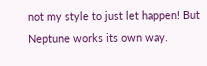not my style to just let happen! But Neptune works its own way.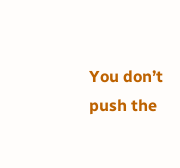You don’t push the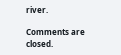river.

Comments are closed.